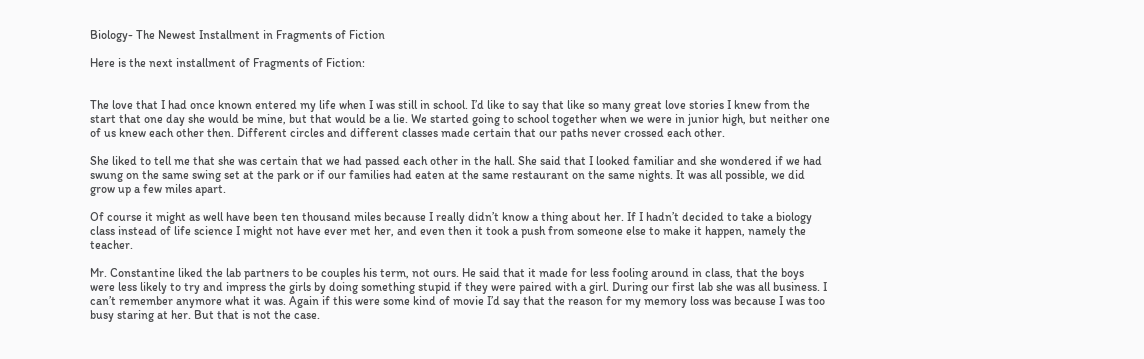Biology- The Newest Installment in Fragments of Fiction

Here is the next installment of Fragments of Fiction:


The love that I had once known entered my life when I was still in school. I’d like to say that like so many great love stories I knew from the start that one day she would be mine, but that would be a lie. We started going to school together when we were in junior high, but neither one of us knew each other then. Different circles and different classes made certain that our paths never crossed each other.

She liked to tell me that she was certain that we had passed each other in the hall. She said that I looked familiar and she wondered if we had swung on the same swing set at the park or if our families had eaten at the same restaurant on the same nights. It was all possible, we did grow up a few miles apart.

Of course it might as well have been ten thousand miles because I really didn’t know a thing about her. If I hadn’t decided to take a biology class instead of life science I might not have ever met her, and even then it took a push from someone else to make it happen, namely the teacher.

Mr. Constantine liked the lab partners to be couples his term, not ours. He said that it made for less fooling around in class, that the boys were less likely to try and impress the girls by doing something stupid if they were paired with a girl. During our first lab she was all business. I can’t remember anymore what it was. Again if this were some kind of movie I’d say that the reason for my memory loss was because I was too busy staring at her. But that is not the case.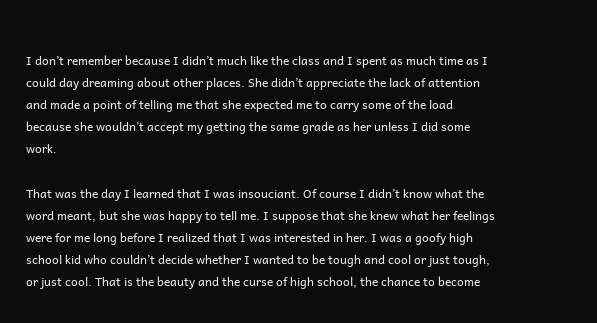I don’t remember because I didn’t much like the class and I spent as much time as I could day dreaming about other places. She didn’t appreciate the lack of attention and made a point of telling me that she expected me to carry some of the load because she wouldn’t accept my getting the same grade as her unless I did some work.

That was the day I learned that I was insouciant. Of course I didn’t know what the word meant, but she was happy to tell me. I suppose that she knew what her feelings were for me long before I realized that I was interested in her. I was a goofy high school kid who couldn’t decide whether I wanted to be tough and cool or just tough, or just cool. That is the beauty and the curse of high school, the chance to become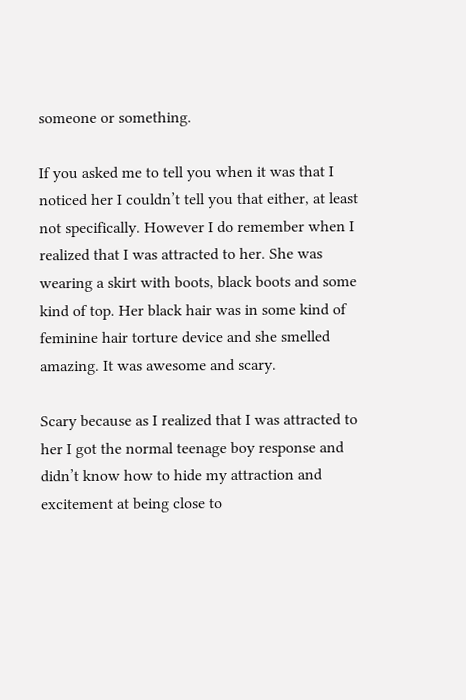someone or something.

If you asked me to tell you when it was that I noticed her I couldn’t tell you that either, at least not specifically. However I do remember when I realized that I was attracted to her. She was wearing a skirt with boots, black boots and some kind of top. Her black hair was in some kind of feminine hair torture device and she smelled amazing. It was awesome and scary.

Scary because as I realized that I was attracted to her I got the normal teenage boy response and didn’t know how to hide my attraction and excitement at being close to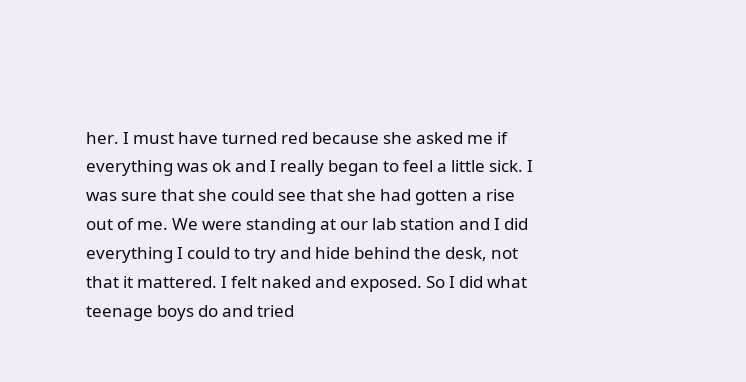her. I must have turned red because she asked me if everything was ok and I really began to feel a little sick. I was sure that she could see that she had gotten a rise out of me. We were standing at our lab station and I did everything I could to try and hide behind the desk, not that it mattered. I felt naked and exposed. So I did what teenage boys do and tried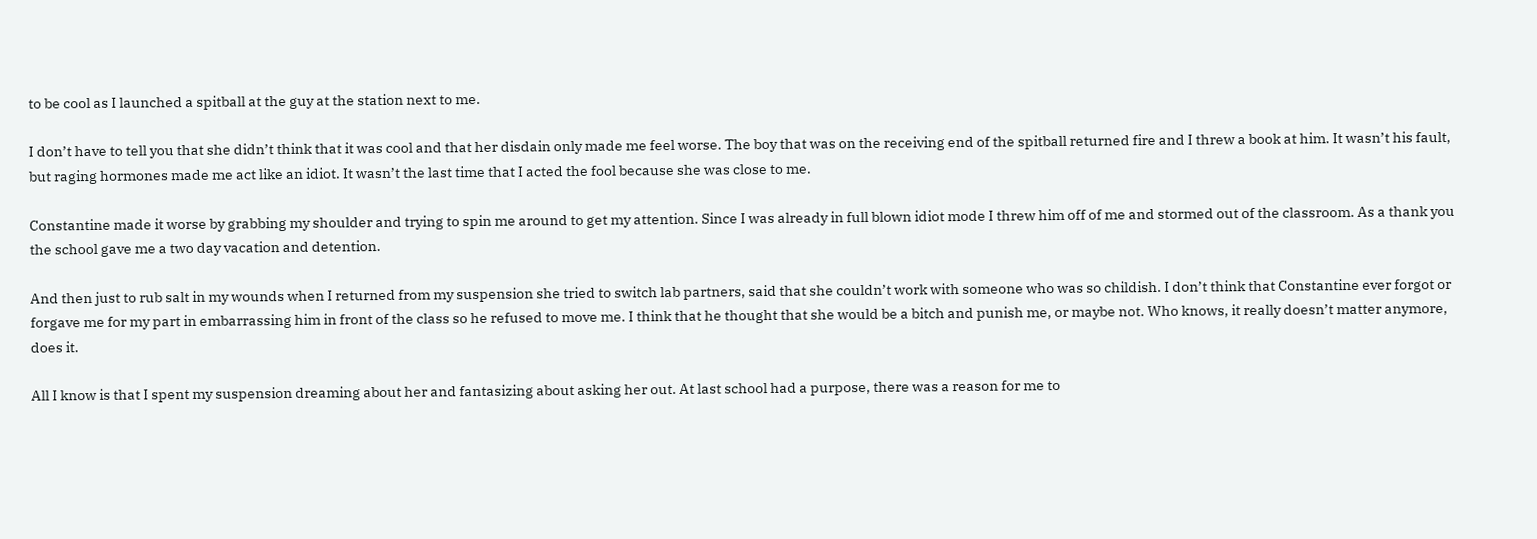to be cool as I launched a spitball at the guy at the station next to me.

I don’t have to tell you that she didn’t think that it was cool and that her disdain only made me feel worse. The boy that was on the receiving end of the spitball returned fire and I threw a book at him. It wasn’t his fault, but raging hormones made me act like an idiot. It wasn’t the last time that I acted the fool because she was close to me.

Constantine made it worse by grabbing my shoulder and trying to spin me around to get my attention. Since I was already in full blown idiot mode I threw him off of me and stormed out of the classroom. As a thank you the school gave me a two day vacation and detention.

And then just to rub salt in my wounds when I returned from my suspension she tried to switch lab partners, said that she couldn’t work with someone who was so childish. I don’t think that Constantine ever forgot or forgave me for my part in embarrassing him in front of the class so he refused to move me. I think that he thought that she would be a bitch and punish me, or maybe not. Who knows, it really doesn’t matter anymore, does it.

All I know is that I spent my suspension dreaming about her and fantasizing about asking her out. At last school had a purpose, there was a reason for me to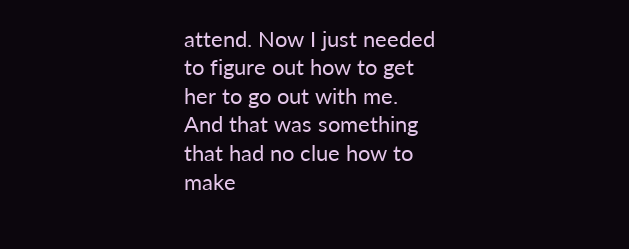attend. Now I just needed to figure out how to get her to go out with me. And that was something that had no clue how to make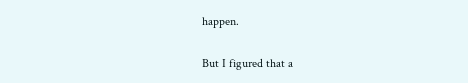happen.

But I figured that a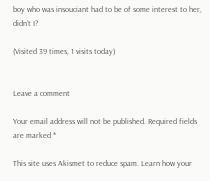boy who was insouciant had to be of some interest to her, didn’t I?

(Visited 39 times, 1 visits today)


Leave a comment

Your email address will not be published. Required fields are marked *

This site uses Akismet to reduce spam. Learn how your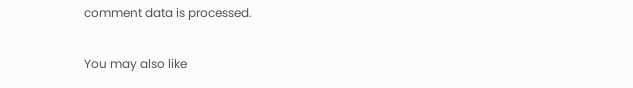comment data is processed.

You may also like